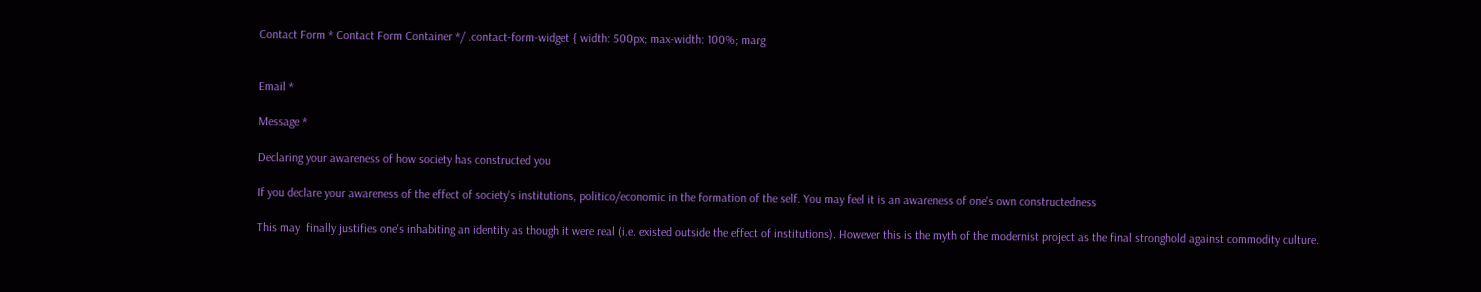Contact Form * Contact Form Container */ .contact-form-widget { width: 500px; max-width: 100%; marg


Email *

Message *

Declaring your awareness of how society has constructed you

If you declare your awareness of the effect of society's institutions, politico/economic in the formation of the self. You may feel it is an awareness of one's own constructedness

This may  finally justifies one's inhabiting an identity as though it were real (i.e. existed outside the effect of institutions). However this is the myth of the modernist project as the final stronghold against commodity culture.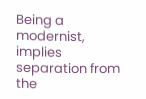Being a modernist,  implies separation from the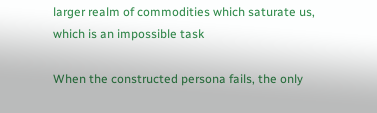larger realm of commodities which saturate us, which is an impossible task

When the constructed persona fails, the only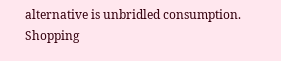alternative is unbridled consumption. Shopping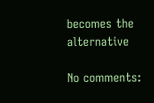becomes the alternative

No comments: